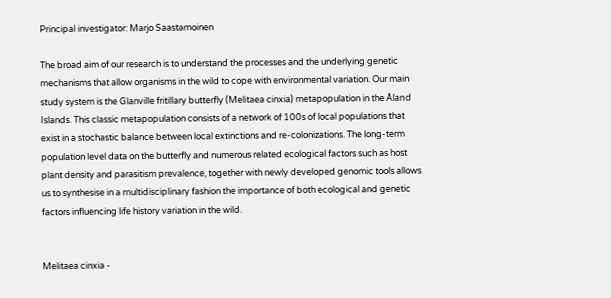Principal investigator: Marjo Saastamoinen

The broad aim of our research is to understand the processes and the underlying genetic mechanisms that allow organisms in the wild to cope with environmental variation. Our main study system is the Glanville fritillary butterfly (Melitaea cinxia) metapopulation in the Åland Islands. This classic metapopulation consists of a network of 100s of local populations that exist in a stochastic balance between local extinctions and re-colonizations. The long-term population level data on the butterfly and numerous related ecological factors such as host plant density and parasitism prevalence, together with newly developed genomic tools allows us to synthesise in a multidisciplinary fashion the importance of both ecological and genetic factors influencing life history variation in the wild.


Melitaea cinxia -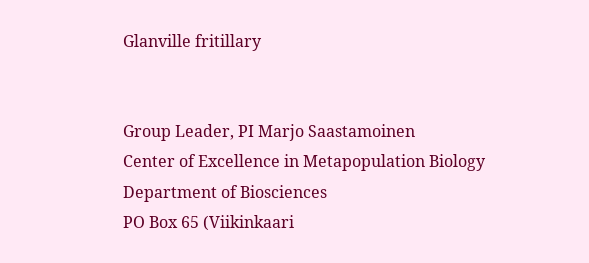Glanville fritillary


Group Leader, PI Marjo Saastamoinen
Center of Excellence in Metapopulation Biology
Department of Biosciences
PO Box 65 (Viikinkaari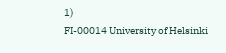1)
FI-00014 University of Helsinki